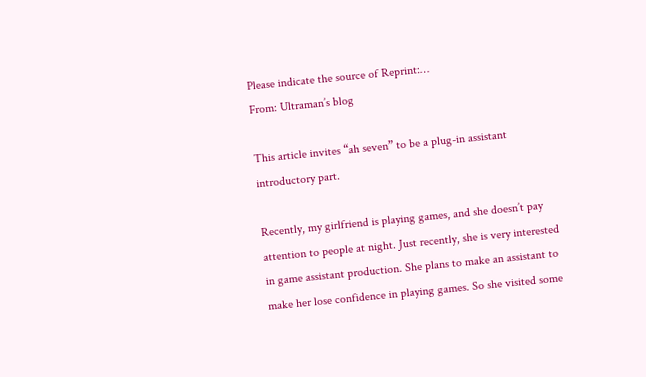Please indicate the source of Reprint:…
From: Ultraman’s blog

This article invites “ah seven” to be a plug-in assistant introductory part.

Recently, my girlfriend is playing games, and she doesn’t pay attention to people at night. Just recently, she is very interested in game assistant production. She plans to make an assistant to make her lose confidence in playing games. So she visited some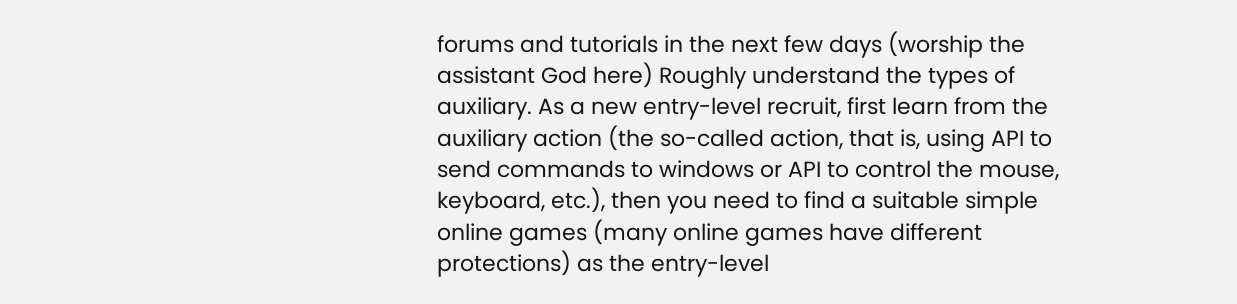forums and tutorials in the next few days (worship the assistant God here) Roughly understand the types of auxiliary. As a new entry-level recruit, first learn from the auxiliary action (the so-called action, that is, using API to send commands to windows or API to control the mouse, keyboard, etc.), then you need to find a suitable simple online games (many online games have different protections) as the entry-level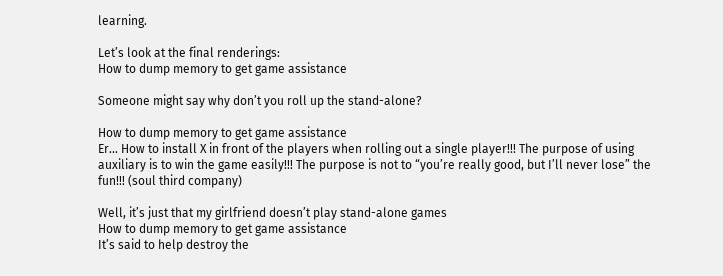learning.

Let’s look at the final renderings:
How to dump memory to get game assistance

Someone might say why don’t you roll up the stand-alone?

How to dump memory to get game assistance
Er… How to install X in front of the players when rolling out a single player!!! The purpose of using auxiliary is to win the game easily!!! The purpose is not to “you’re really good, but I’ll never lose” the fun!!! (soul third company)

Well, it’s just that my girlfriend doesn’t play stand-alone games
How to dump memory to get game assistance
It’s said to help destroy the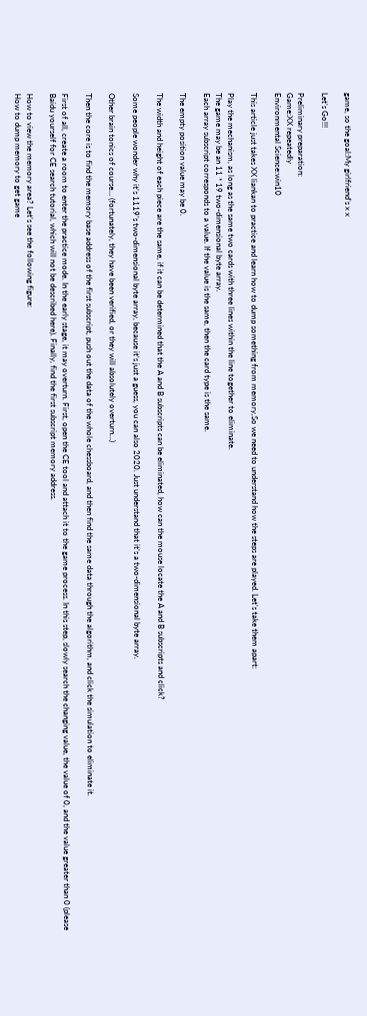game, so the goal:My girlfriend’s x x

Let’s Go!!!

Preliminary preparation:
Game:XX repeatedly
Environmental Science:win10

This article just takes XX liankan to practice and learn how to dump something from memory,So we need to understand how the steps are played. Let’s take them apart:

Play the mechanism, as long as the same two cards with three lines within the line together to eliminate.
The game may be an 11 * 19 two-dimensional byte array.
Each array subscript corresponds to a value. If the value is the same, then the card type is the same.

The empty position value may be 0.

The width and height of each piece are the same, if it can be determined that the A and B subscripts can be eliminated, how can the mouse locate the A and B subscripts and click?

Some people wonder why it’s 1119’s two-dimensional byte array, because it’s just a guess, you can also 2020. Just understand that it’s a two-dimensional byte array.

Other brain tonics of course… (fortunately, they have been verified, or they will absolutely overturn…)

Then the core is to find the memory base address of the first subscript, push out the data of the whole chessboard, and then find the same data through the algorithm, and click the simulation to eliminate it.

First of all, create a room to enter the practice mode. In the early stage, it may overturn. First, open the CE tool and attach it to the game process. In this step, slowly search the changing value, the value of 0, and the value greater than 0 (please Baidu yourself for CE search tutorial, which will not be described here). Finally, find the first subscript memory address.

How to view the memory area? Let’s see the following figure:
How to dump memory to get game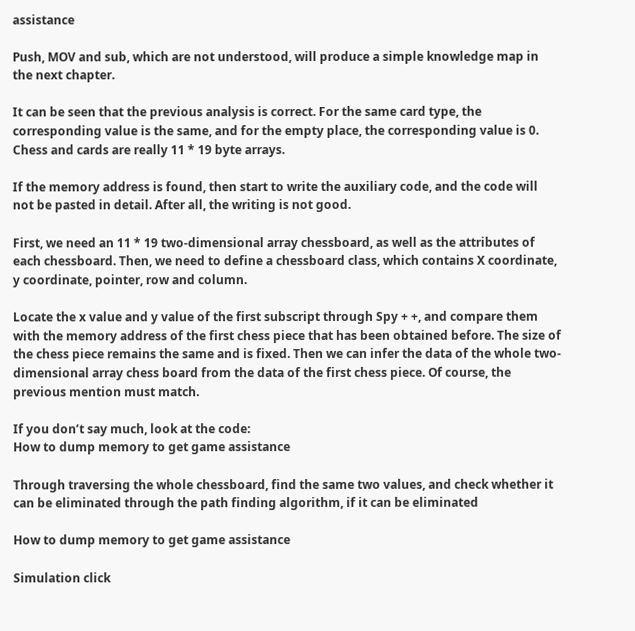assistance

Push, MOV and sub, which are not understood, will produce a simple knowledge map in the next chapter.

It can be seen that the previous analysis is correct. For the same card type, the corresponding value is the same, and for the empty place, the corresponding value is 0. Chess and cards are really 11 * 19 byte arrays.

If the memory address is found, then start to write the auxiliary code, and the code will not be pasted in detail. After all, the writing is not good.

First, we need an 11 * 19 two-dimensional array chessboard, as well as the attributes of each chessboard. Then, we need to define a chessboard class, which contains X coordinate, y coordinate, pointer, row and column.

Locate the x value and y value of the first subscript through Spy + +, and compare them with the memory address of the first chess piece that has been obtained before. The size of the chess piece remains the same and is fixed. Then we can infer the data of the whole two-dimensional array chess board from the data of the first chess piece. Of course, the previous mention must match.

If you don’t say much, look at the code:
How to dump memory to get game assistance

Through traversing the whole chessboard, find the same two values, and check whether it can be eliminated through the path finding algorithm, if it can be eliminated

How to dump memory to get game assistance

Simulation click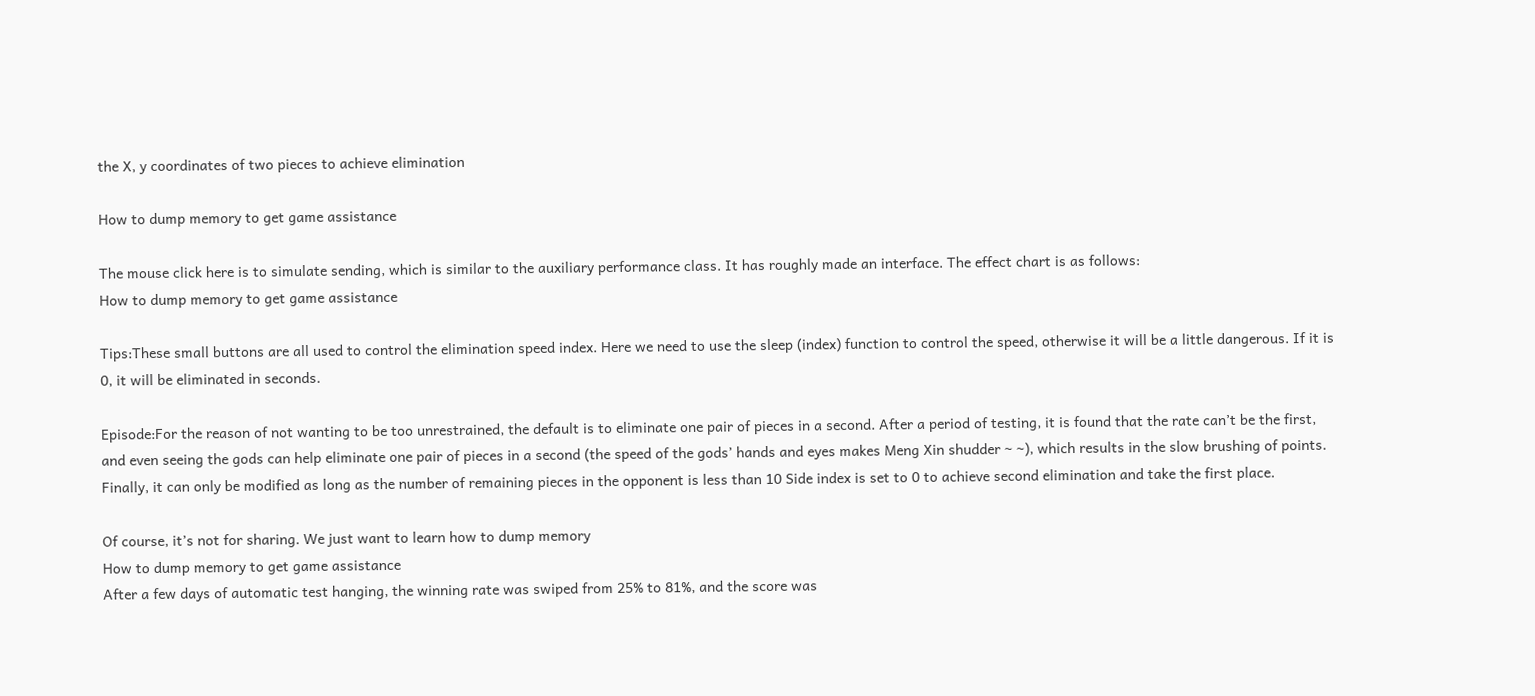the X, y coordinates of two pieces to achieve elimination

How to dump memory to get game assistance

The mouse click here is to simulate sending, which is similar to the auxiliary performance class. It has roughly made an interface. The effect chart is as follows:
How to dump memory to get game assistance

Tips:These small buttons are all used to control the elimination speed index. Here we need to use the sleep (index) function to control the speed, otherwise it will be a little dangerous. If it is 0, it will be eliminated in seconds.

Episode:For the reason of not wanting to be too unrestrained, the default is to eliminate one pair of pieces in a second. After a period of testing, it is found that the rate can’t be the first, and even seeing the gods can help eliminate one pair of pieces in a second (the speed of the gods’ hands and eyes makes Meng Xin shudder ~ ~), which results in the slow brushing of points. Finally, it can only be modified as long as the number of remaining pieces in the opponent is less than 10 Side index is set to 0 to achieve second elimination and take the first place.

Of course, it’s not for sharing. We just want to learn how to dump memory
How to dump memory to get game assistance
After a few days of automatic test hanging, the winning rate was swiped from 25% to 81%, and the score was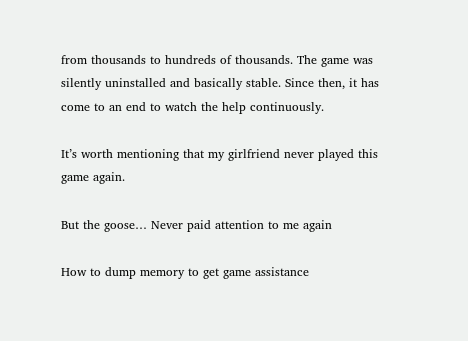from thousands to hundreds of thousands. The game was silently uninstalled and basically stable. Since then, it has come to an end to watch the help continuously.

It’s worth mentioning that my girlfriend never played this game again.

But the goose… Never paid attention to me again

How to dump memory to get game assistance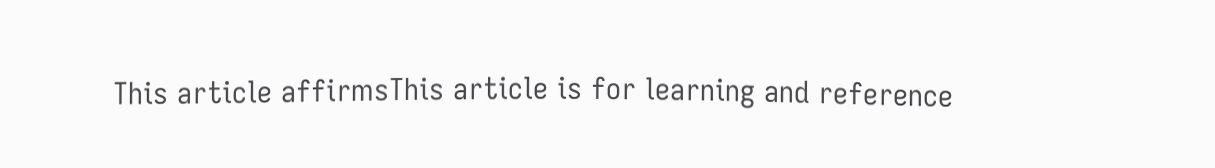This article affirmsThis article is for learning and reference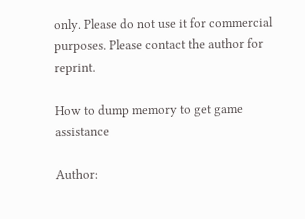only. Please do not use it for commercial purposes. Please contact the author for reprint.

How to dump memory to get game assistance

Author: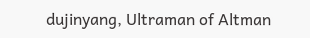dujinyang, Ultraman of Altman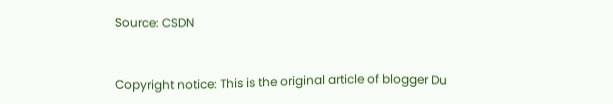Source: CSDN


Copyright notice: This is the original article of blogger Du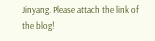Jinyang. Please attach the link of the blog!